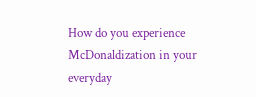How do you experience McDonaldization in your everyday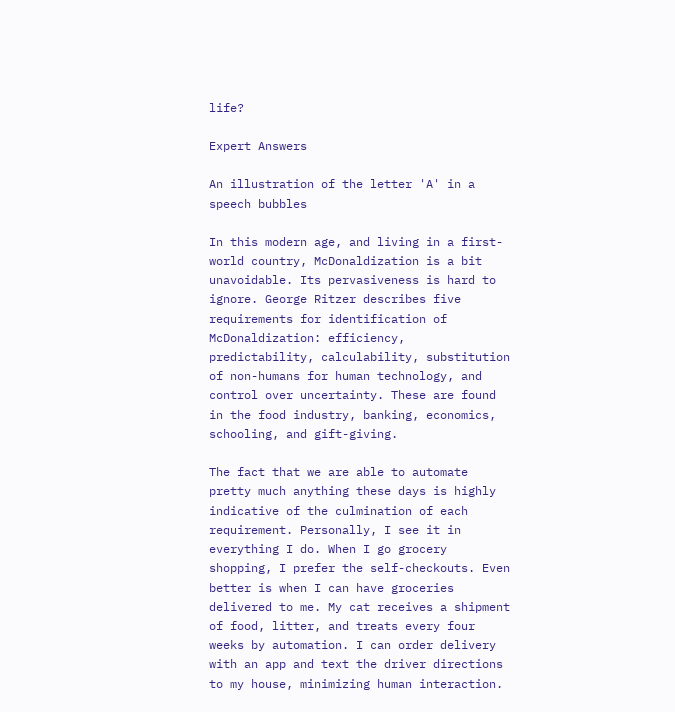life?

Expert Answers

An illustration of the letter 'A' in a speech bubbles

In this modern age, and living in a first-world country, McDonaldization is a bit unavoidable. Its pervasiveness is hard to ignore. George Ritzer describes five requirements for identification of McDonaldization: efficiency, predictability, calculability, substitution of non-humans for human technology, and control over uncertainty. These are found in the food industry, banking, economics, schooling, and gift-giving.

The fact that we are able to automate pretty much anything these days is highly indicative of the culmination of each requirement. Personally, I see it in everything I do. When I go grocery shopping, I prefer the self-checkouts. Even better is when I can have groceries delivered to me. My cat receives a shipment of food, litter, and treats every four weeks by automation. I can order delivery with an app and text the driver directions to my house, minimizing human interaction.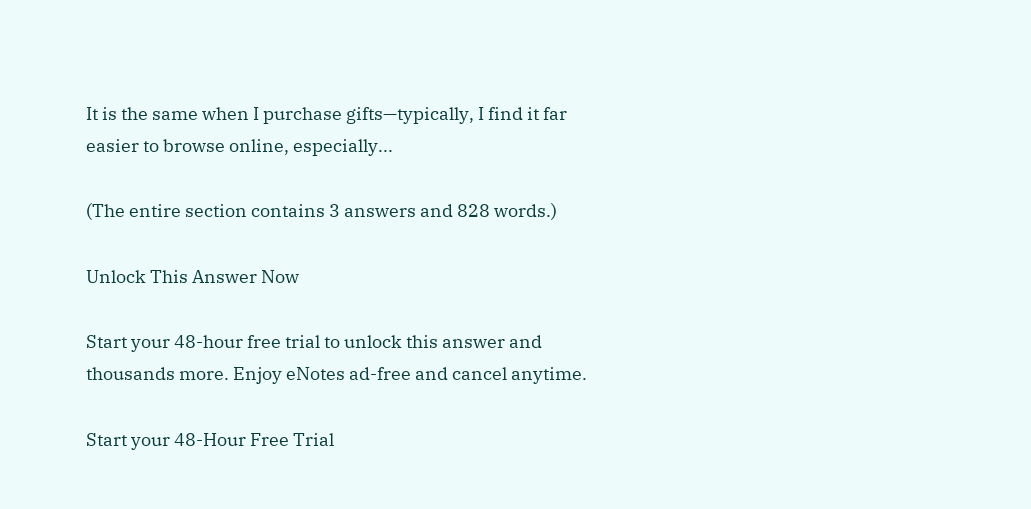It is the same when I purchase gifts—typically, I find it far easier to browse online, especially...

(The entire section contains 3 answers and 828 words.)

Unlock This Answer Now

Start your 48-hour free trial to unlock this answer and thousands more. Enjoy eNotes ad-free and cancel anytime.

Start your 48-Hour Free Trial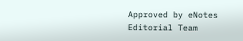Approved by eNotes Editorial Team